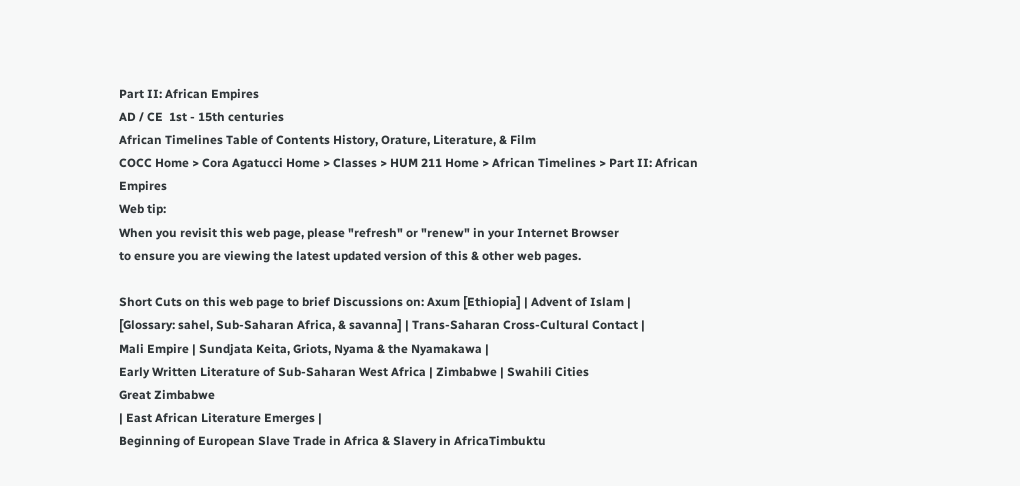Part II: African Empires
AD / CE  1st - 15th centuries
African Timelines Table of Contents History, Orature, Literature, & Film
COCC Home > Cora Agatucci Home > Classes > HUM 211 Home > African Timelines > Part II: African Empires
Web tip:
When you revisit this web page, please "refresh" or "renew" in your Internet Browser
to ensure you are viewing the latest updated version of this & other web pages.

Short Cuts on this web page to brief Discussions on: Axum [Ethiopia] | Advent of Islam |
[Glossary: sahel, Sub-Saharan Africa, & savanna] | Trans-Saharan Cross-Cultural Contact |
Mali Empire | Sundjata Keita, Griots, Nyama & the Nyamakawa |
Early Written Literature of Sub-Saharan West Africa | Zimbabwe | Swahili Cities
Great Zimbabwe
| East African Literature Emerges |
Beginning of European Slave Trade in Africa & Slavery in AfricaTimbuktu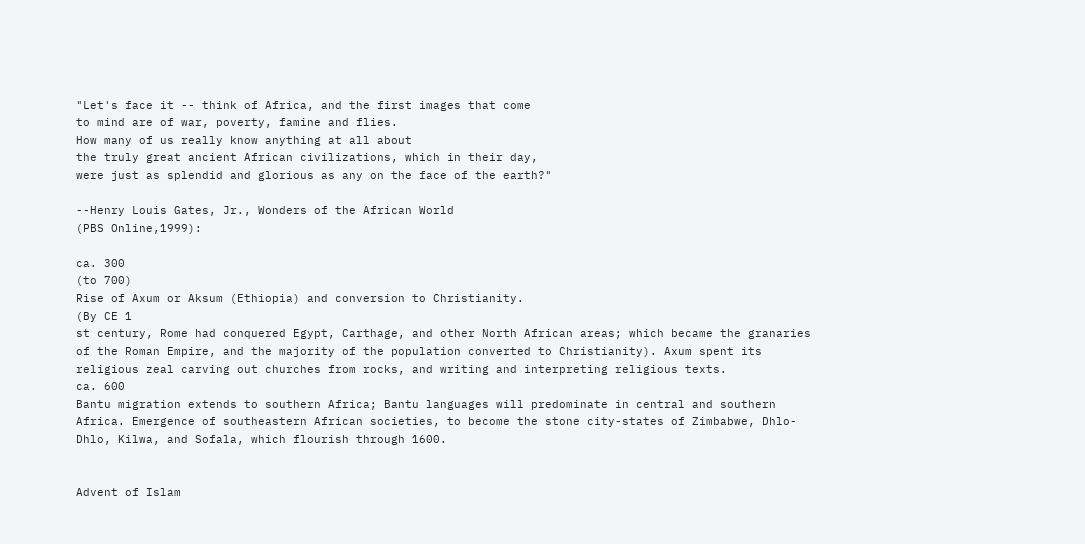"Let's face it -- think of Africa, and the first images that come
to mind are of war, poverty, famine and flies.
How many of us really know anything at all about
the truly great ancient African civilizations, which in their day,
were just as splendid and glorious as any on the face of the earth?"

--Henry Louis Gates, Jr., Wonders of the African World
(PBS Online,1999):

ca. 300
(to 700)
Rise of Axum or Aksum (Ethiopia) and conversion to Christianity.
(By CE 1
st century, Rome had conquered Egypt, Carthage, and other North African areas; which became the granaries of the Roman Empire, and the majority of the population converted to Christianity). Axum spent its religious zeal carving out churches from rocks, and writing and interpreting religious texts.
ca. 600
Bantu migration extends to southern Africa; Bantu languages will predominate in central and southern Africa. Emergence of southeastern African societies, to become the stone city-states of Zimbabwe, Dhlo-Dhlo, Kilwa, and Sofala, which flourish through 1600.


Advent of Islam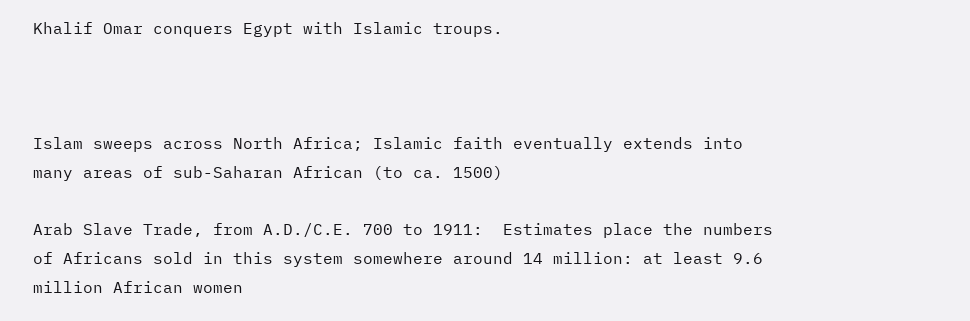Khalif Omar conquers Egypt with Islamic troups.



Islam sweeps across North Africa; Islamic faith eventually extends into many areas of sub-Saharan African (to ca. 1500)

Arab Slave Trade, from A.D./C.E. 700 to 1911:  Estimates place the numbers of Africans sold in this system somewhere around 14 million: at least 9.6 million African women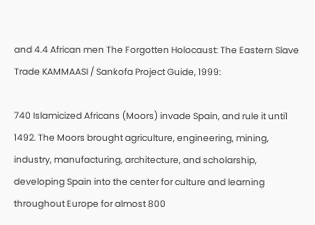and 4.4 African men The Forgotten Holocaust: The Eastern Slave Trade KAMMAASI / Sankofa Project Guide, 1999:

740 Islamicized Africans (Moors) invade Spain, and rule it unti1 1492. The Moors brought agriculture, engineering, mining, industry, manufacturing, architecture, and scholarship, developing Spain into the center for culture and learning throughout Europe for almost 800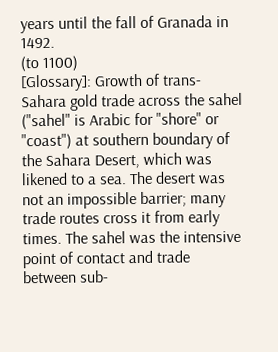years until the fall of Granada in 1492.
(to 1100)
[Glossary]: Growth of trans-Sahara gold trade across the sahel ("sahel" is Arabic for "shore" or "coast") at southern boundary of the Sahara Desert, which was likened to a sea. The desert was not an impossible barrier; many trade routes cross it from early times. The sahel was the intensive point of contact and trade between sub-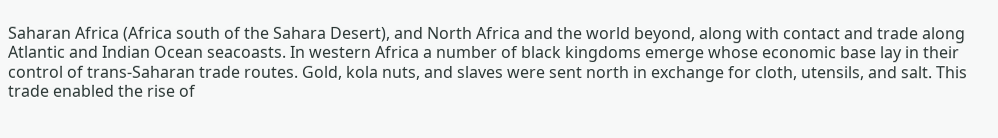Saharan Africa (Africa south of the Sahara Desert), and North Africa and the world beyond, along with contact and trade along Atlantic and Indian Ocean seacoasts. In western Africa a number of black kingdoms emerge whose economic base lay in their control of trans-Saharan trade routes. Gold, kola nuts, and slaves were sent north in exchange for cloth, utensils, and salt. This trade enabled the rise of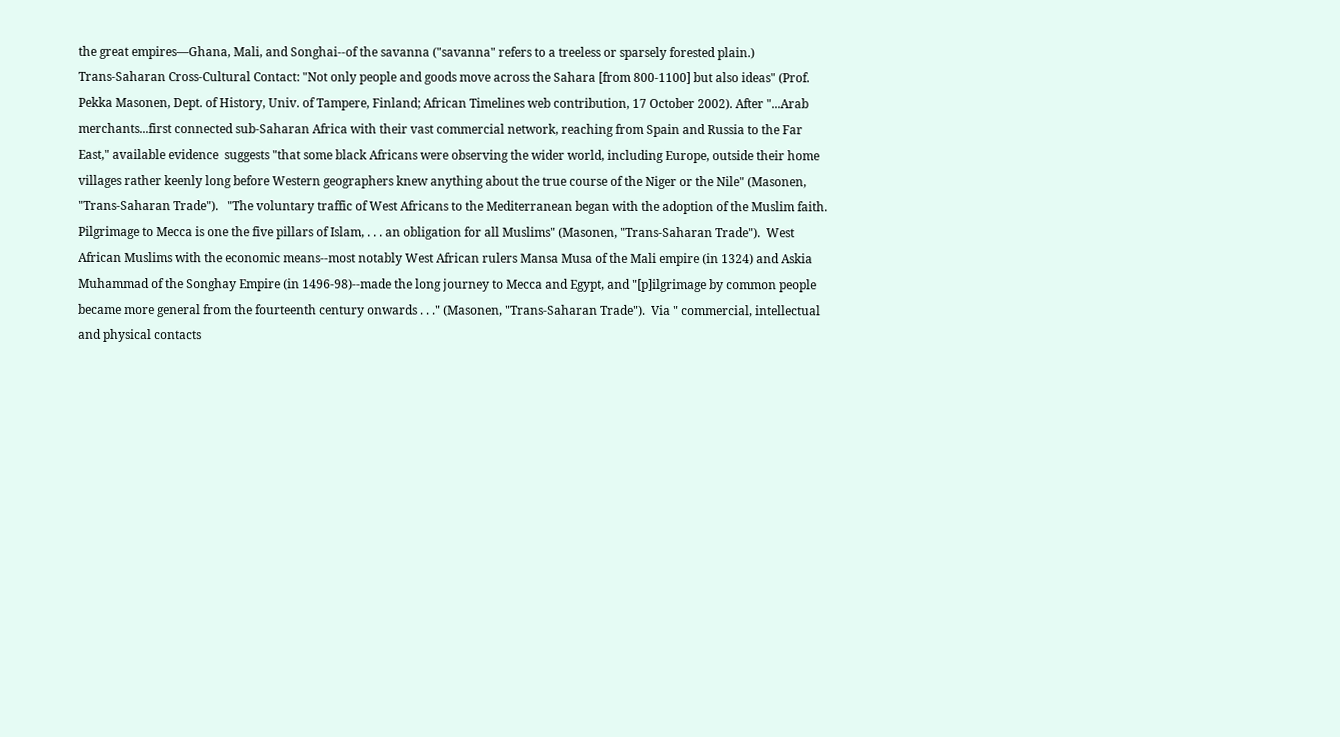the great empires—Ghana, Mali, and Songhai--of the savanna ("savanna" refers to a treeless or sparsely forested plain.)
Trans-Saharan Cross-Cultural Contact: "Not only people and goods move across the Sahara [from 800-1100] but also ideas" (Prof. Pekka Masonen, Dept. of History, Univ. of Tampere, Finland; African Timelines web contribution, 17 October 2002). After "...Arab merchants...first connected sub-Saharan Africa with their vast commercial network, reaching from Spain and Russia to the Far East," available evidence  suggests "that some black Africans were observing the wider world, including Europe, outside their home villages rather keenly long before Western geographers knew anything about the true course of the Niger or the Nile" (Masonen, "Trans-Saharan Trade").   "The voluntary traffic of West Africans to the Mediterranean began with the adoption of the Muslim faith. Pilgrimage to Mecca is one the five pillars of Islam, . . . an obligation for all Muslims" (Masonen, "Trans-Saharan Trade").  West African Muslims with the economic means--most notably West African rulers Mansa Musa of the Mali empire (in 1324) and Askia Muhammad of the Songhay Empire (in 1496-98)--made the long journey to Mecca and Egypt, and "[p]ilgrimage by common people became more general from the fourteenth century onwards . . ." (Masonen, "Trans-Saharan Trade").  Via " commercial, intellectual and physical contacts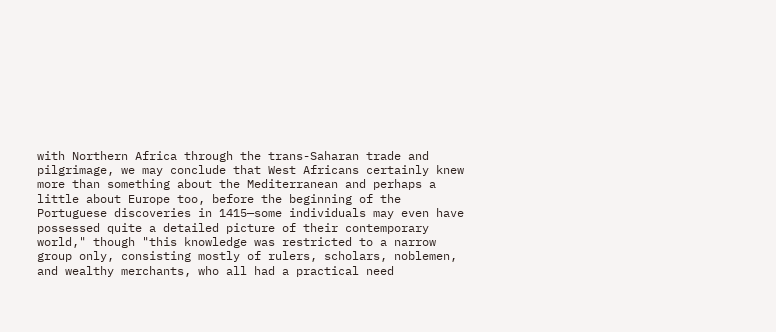with Northern Africa through the trans-Saharan trade and pilgrimage, we may conclude that West Africans certainly knew more than something about the Mediterranean and perhaps a little about Europe too, before the beginning of the Portuguese discoveries in 1415—some individuals may even have possessed quite a detailed picture of their contemporary world," though "this knowledge was restricted to a narrow group only, consisting mostly of rulers, scholars, noblemen, and wealthy merchants, who all had a practical need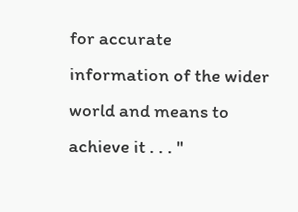for accurate information of the wider world and means to achieve it . . . "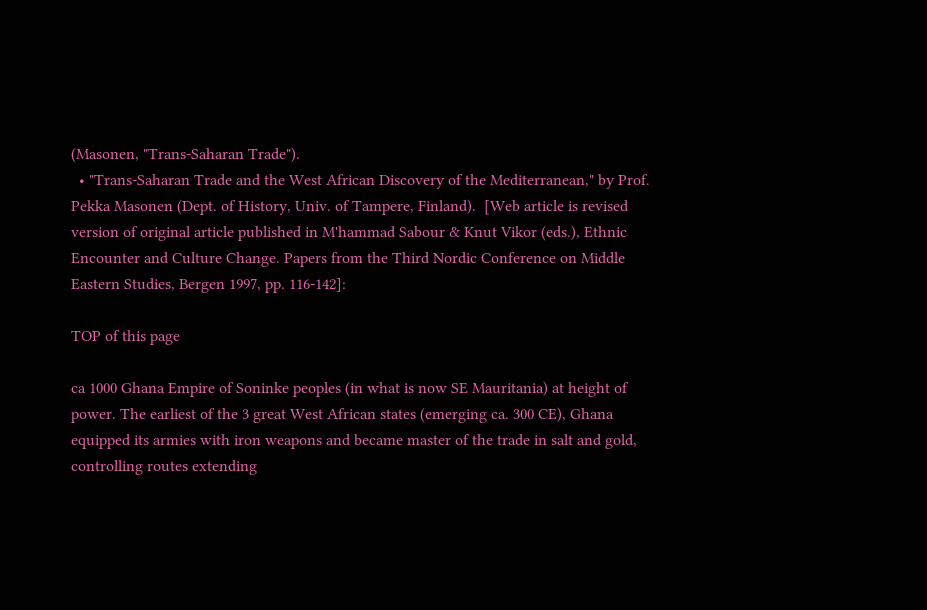(Masonen, "Trans-Saharan Trade").
  • "Trans-Saharan Trade and the West African Discovery of the Mediterranean," by Prof. Pekka Masonen (Dept. of History, Univ. of Tampere, Finland).  [Web article is revised version of original article published in M'hammad Sabour & Knut Vikor (eds.), Ethnic Encounter and Culture Change. Papers from the Third Nordic Conference on Middle Eastern Studies, Bergen 1997, pp. 116-142]:

TOP of this page

ca 1000 Ghana Empire of Soninke peoples (in what is now SE Mauritania) at height of power. The earliest of the 3 great West African states (emerging ca. 300 CE), Ghana equipped its armies with iron weapons and became master of the trade in salt and gold, controlling routes extending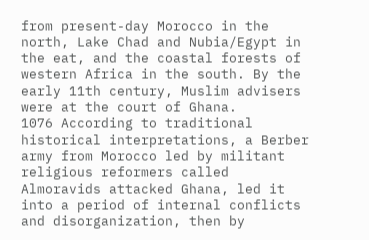from present-day Morocco in the north, Lake Chad and Nubia/Egypt in the eat, and the coastal forests of western Africa in the south. By the early 11th century, Muslim advisers were at the court of Ghana.
1076 According to traditional historical interpretations, a Berber army from Morocco led by militant religious reformers called Almoravids attacked Ghana, led it into a period of internal conflicts and disorganization, then by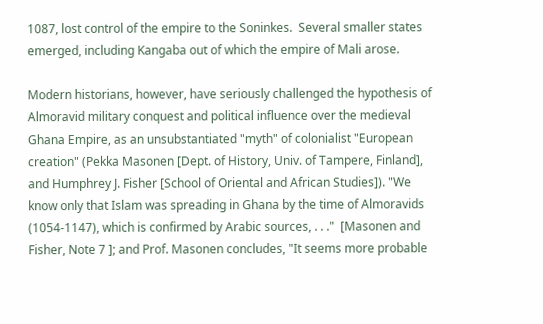1087, lost control of the empire to the Soninkes.  Several smaller states emerged, including Kangaba out of which the empire of Mali arose.

Modern historians, however, have seriously challenged the hypothesis of Almoravid military conquest and political influence over the medieval Ghana Empire, as an unsubstantiated "myth" of colonialist "European creation" (Pekka Masonen [Dept. of History, Univ. of Tampere, Finland], and Humphrey J. Fisher [School of Oriental and African Studies]). "We know only that Islam was spreading in Ghana by the time of Almoravids (1054-1147), which is confirmed by Arabic sources, . . ."  [Masonen and Fisher, Note 7 ]; and Prof. Masonen concludes, "It seems more probable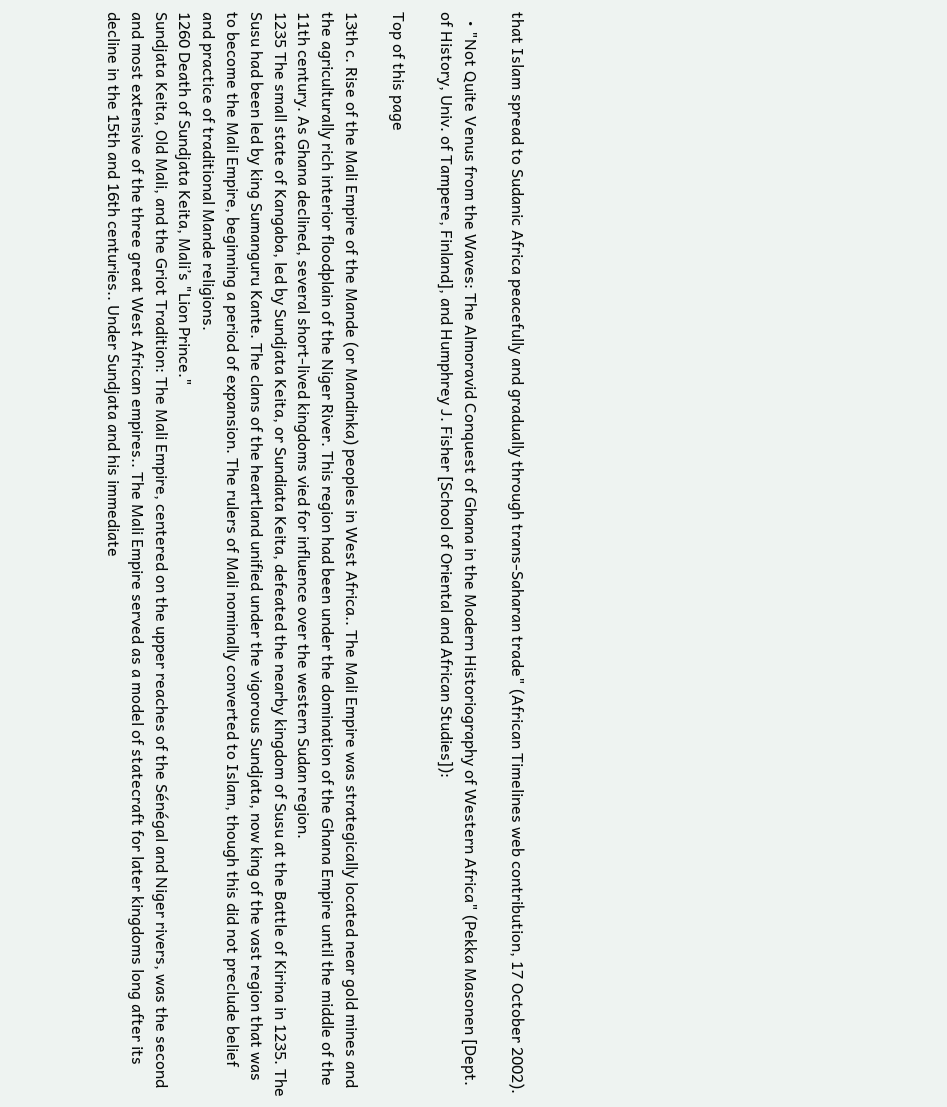that Islam spread to Sudanic Africa peacefully and gradually through trans-Saharan trade" (African Timelines web contribution, 17 October 2002).

  • "Not Quite Venus from the Waves: The Almoravid Conquest of Ghana in the Modern Historiography of Western Africa" (Pekka Masonen [Dept. of History, Univ. of Tampere, Finland], and Humphrey J. Fisher [School of Oriental and African Studies]):

Top of this page

13th c. Rise of the Mali Empire of the Mande (or Mandinka) peoples in West Africa.. The Mali Empire was strategically located near gold mines and the agriculturally rich interior floodplain of the Niger River. This region had been under the domination of the Ghana Empire until the middle of the 11th century. As Ghana declined, several short-lived kingdoms vied for influence over the western Sudan region.
1235 The small state of Kangaba, led by Sundjata Keita, or Sundiata Keita, defeated the nearby kingdom of Susu at the Battle of Kirina in 1235. The Susu had been led by king Sumanguru Kante. The clans of the heartland unified under the vigorous Sundjata, now king of the vast region that was to become the Mali Empire, beginning a period of expansion. The rulers of Mali nominally converted to Islam, though this did not preclude belief and practice of traditional Mande religions.
1260 Death of Sundjata Keita, Mali’s "Lion Prince."
Sundjata Keita, Old Mali, and the Griot Tradition: The Mali Empire, centered on the upper reaches of the Sénégal and Niger rivers, was the second and most extensive of the three great West African empires.. The Mali Empire served as a model of statecraft for later kingdoms long after its decline in the 15th and 16th centuries.. Under Sundjata and his immediate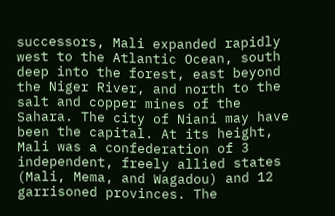successors, Mali expanded rapidly west to the Atlantic Ocean, south deep into the forest, east beyond the Niger River, and north to the salt and copper mines of the Sahara. The city of Niani may have been the capital. At its height, Mali was a confederation of 3 independent, freely allied states (Mali, Mema, and Wagadou) and 12 garrisoned provinces. The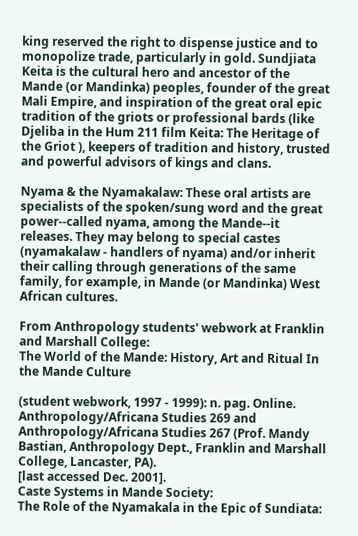king reserved the right to dispense justice and to monopolize trade, particularly in gold. Sundjiata Keita is the cultural hero and ancestor of the Mande (or Mandinka) peoples, founder of the great Mali Empire, and inspiration of the great oral epic tradition of the griots or professional bards (like Djeliba in the Hum 211 film Keita: The Heritage of the Griot ), keepers of tradition and history, trusted and powerful advisors of kings and clans.

Nyama & the Nyamakalaw: These oral artists are specialists of the spoken/sung word and the great power--called nyama, among the Mande--it releases. They may belong to special castes (nyamakalaw - handlers of nyama) and/or inherit their calling through generations of the same family, for example, in Mande (or Mandinka) West African cultures.

From Anthropology students' webwork at Franklin and Marshall College:
The World of the Mande: History, Art and Ritual In the Mande Culture

(student webwork, 1997 - 1999): n. pag. Online. Anthropology/Africana Studies 269 and Anthropology/Africana Studies 267 (Prof. Mandy Bastian, Anthropology Dept., Franklin and Marshall College, Lancaster, PA).
[last accessed Dec. 2001].
Caste Systems in Mande Society:
The Role of the Nyamakala in the Epic of Sundiata: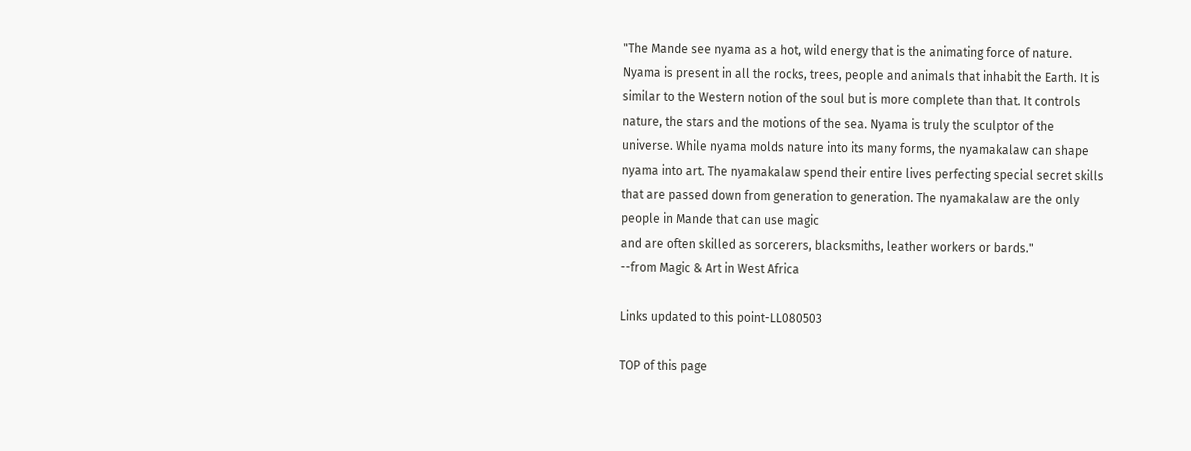"The Mande see nyama as a hot, wild energy that is the animating force of nature. Nyama is present in all the rocks, trees, people and animals that inhabit the Earth. It is similar to the Western notion of the soul but is more complete than that. It controls nature, the stars and the motions of the sea. Nyama is truly the sculptor of the universe. While nyama molds nature into its many forms, the nyamakalaw can shape nyama into art. The nyamakalaw spend their entire lives perfecting special secret skills that are passed down from generation to generation. The nyamakalaw are the only people in Mande that can use magic
and are often skilled as sorcerers, blacksmiths, leather workers or bards."
--from Magic & Art in West Africa

Links updated to this point-LL080503

TOP of this page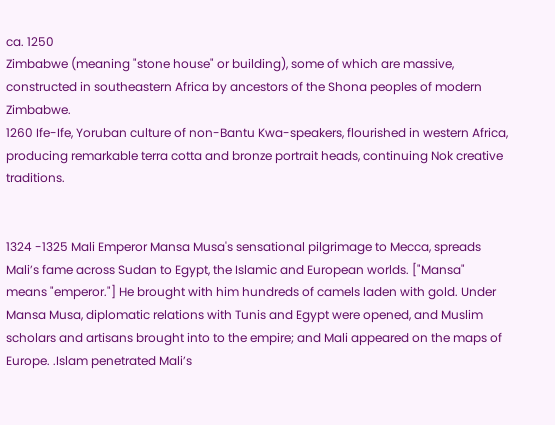ca. 1250
Zimbabwe (meaning "stone house" or building), some of which are massive, constructed in southeastern Africa by ancestors of the Shona peoples of modern Zimbabwe.
1260 Ife-Ife, Yoruban culture of non-Bantu Kwa-speakers, flourished in western Africa, producing remarkable terra cotta and bronze portrait heads, continuing Nok creative traditions.


1324 -1325 Mali Emperor Mansa Musa's sensational pilgrimage to Mecca, spreads Mali’s fame across Sudan to Egypt, the Islamic and European worlds. ["Mansa" means "emperor."] He brought with him hundreds of camels laden with gold. Under Mansa Musa, diplomatic relations with Tunis and Egypt were opened, and Muslim scholars and artisans brought into to the empire; and Mali appeared on the maps of Europe. .Islam penetrated Mali’s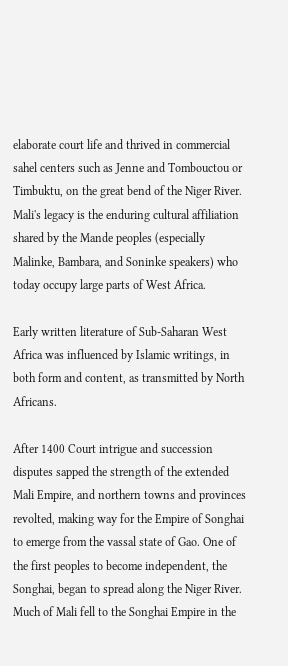elaborate court life and thrived in commercial sahel centers such as Jenne and Tombouctou or Timbuktu, on the great bend of the Niger River. Mali's legacy is the enduring cultural affiliation shared by the Mande peoples (especially Malinke, Bambara, and Soninke speakers) who today occupy large parts of West Africa.

Early written literature of Sub-Saharan West Africa was influenced by Islamic writings, in both form and content, as transmitted by North Africans.

After 1400 Court intrigue and succession disputes sapped the strength of the extended Mali Empire, and northern towns and provinces revolted, making way for the Empire of Songhai to emerge from the vassal state of Gao. One of the first peoples to become independent, the Songhai, began to spread along the Niger River. Much of Mali fell to the Songhai Empire in the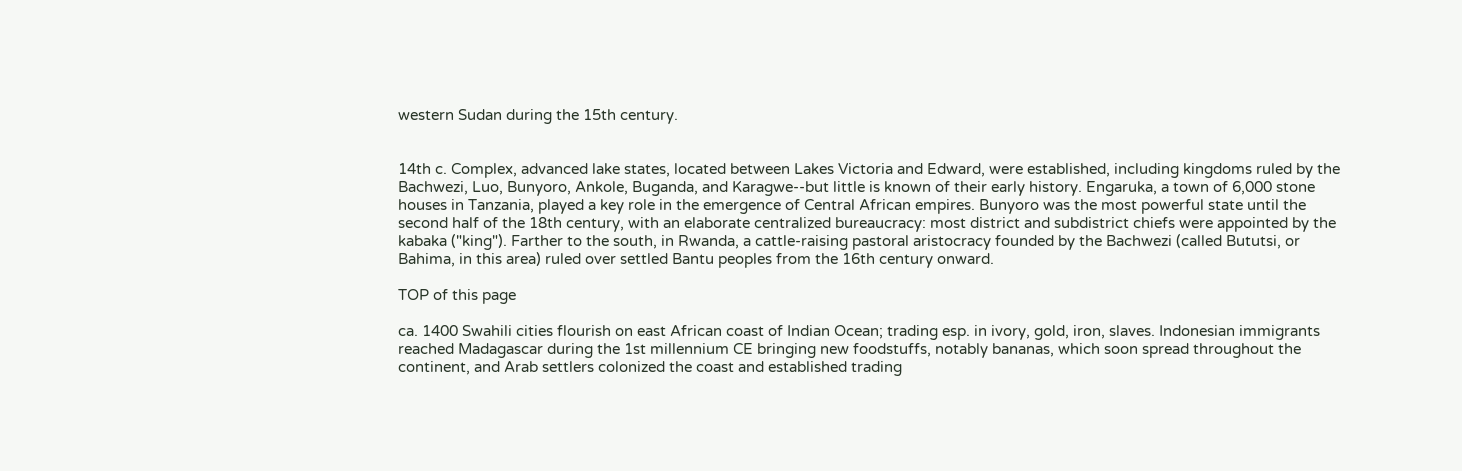western Sudan during the 15th century.


14th c. Complex, advanced lake states, located between Lakes Victoria and Edward, were established, including kingdoms ruled by the Bachwezi, Luo, Bunyoro, Ankole, Buganda, and Karagwe--but little is known of their early history. Engaruka, a town of 6,000 stone houses in Tanzania, played a key role in the emergence of Central African empires. Bunyoro was the most powerful state until the second half of the 18th century, with an elaborate centralized bureaucracy: most district and subdistrict chiefs were appointed by the kabaka ("king"). Farther to the south, in Rwanda, a cattle-raising pastoral aristocracy founded by the Bachwezi (called Bututsi, or Bahima, in this area) ruled over settled Bantu peoples from the 16th century onward.

TOP of this page

ca. 1400 Swahili cities flourish on east African coast of Indian Ocean; trading esp. in ivory, gold, iron, slaves. Indonesian immigrants reached Madagascar during the 1st millennium CE bringing new foodstuffs, notably bananas, which soon spread throughout the continent, and Arab settlers colonized the coast and established trading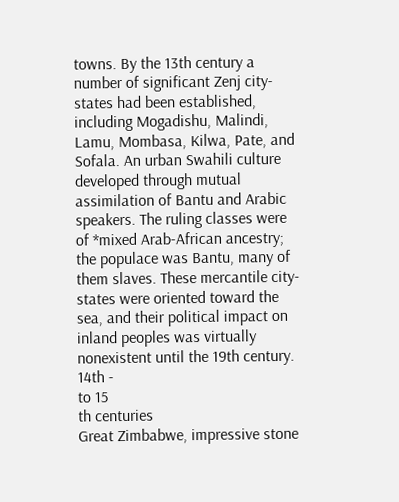towns. By the 13th century a number of significant Zenj city-states had been established, including Mogadishu, Malindi, Lamu, Mombasa, Kilwa, Pate, and Sofala. An urban Swahili culture developed through mutual assimilation of Bantu and Arabic speakers. The ruling classes were of *mixed Arab-African ancestry; the populace was Bantu, many of them slaves. These mercantile city-states were oriented toward the sea, and their political impact on inland peoples was virtually nonexistent until the 19th century.
14th -
to 15
th centuries
Great Zimbabwe, impressive stone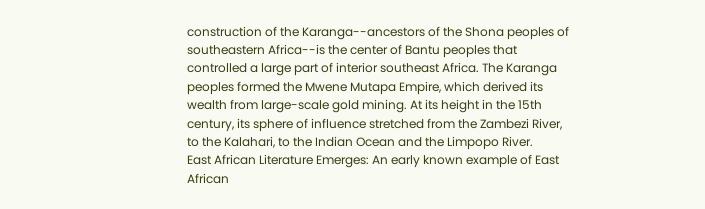construction of the Karanga--ancestors of the Shona peoples of southeastern Africa--is the center of Bantu peoples that controlled a large part of interior southeast Africa. The Karanga peoples formed the Mwene Mutapa Empire, which derived its wealth from large-scale gold mining. At its height in the 15th century, its sphere of influence stretched from the Zambezi River, to the Kalahari, to the Indian Ocean and the Limpopo River.
East African Literature Emerges: An early known example of East African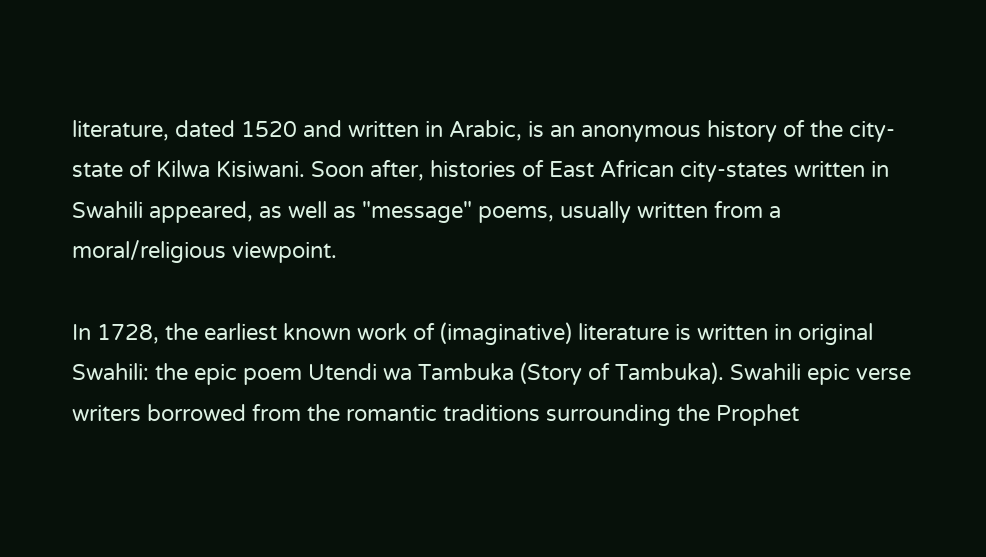literature, dated 1520 and written in Arabic, is an anonymous history of the city-state of Kilwa Kisiwani. Soon after, histories of East African city-states written in Swahili appeared, as well as "message" poems, usually written from a moral/religious viewpoint.

In 1728, the earliest known work of (imaginative) literature is written in original Swahili: the epic poem Utendi wa Tambuka (Story of Tambuka). Swahili epic verse writers borrowed from the romantic traditions surrounding the Prophet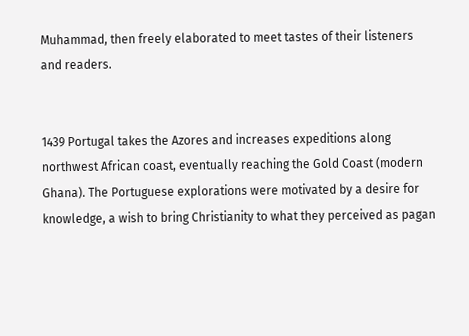Muhammad, then freely elaborated to meet tastes of their listeners and readers.


1439 Portugal takes the Azores and increases expeditions along northwest African coast, eventually reaching the Gold Coast (modern Ghana). The Portuguese explorations were motivated by a desire for knowledge, a wish to bring Christianity to what they perceived as pagan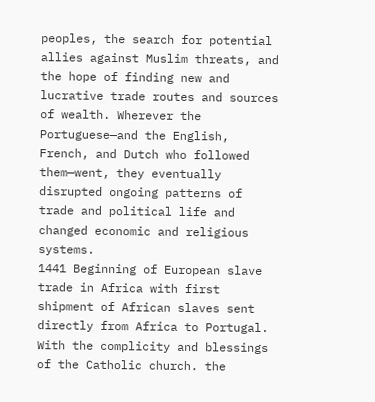peoples, the search for potential allies against Muslim threats, and the hope of finding new and lucrative trade routes and sources of wealth. Wherever the Portuguese—and the English, French, and Dutch who followed them—went, they eventually disrupted ongoing patterns of trade and political life and changed economic and religious systems.
1441 Beginning of European slave trade in Africa with first shipment of African slaves sent directly from Africa to Portugal. With the complicity and blessings of the Catholic church. the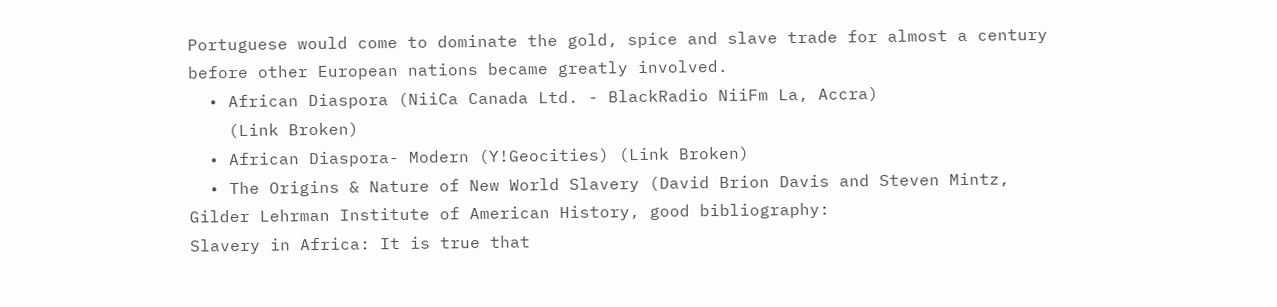Portuguese would come to dominate the gold, spice and slave trade for almost a century before other European nations became greatly involved.
  • African Diaspora (NiiCa Canada Ltd. - BlackRadio NiiFm La, Accra)
    (Link Broken)
  • African Diaspora- Modern (Y!Geocities) (Link Broken)
  • The Origins & Nature of New World Slavery (David Brion Davis and Steven Mintz, Gilder Lehrman Institute of American History, good bibliography:
Slavery in Africa: It is true that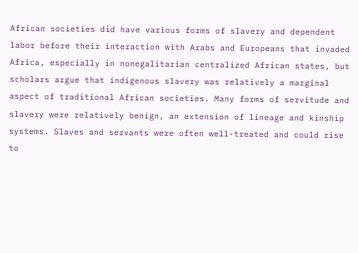African societies did have various forms of slavery and dependent labor before their interaction with Arabs and Europeans that invaded Africa, especially in nonegalitarian centralized African states, but scholars argue that indigenous slavery was relatively a marginal aspect of traditional African societies. Many forms of servitude and slavery were relatively benign, an extension of lineage and kinship systems. Slaves and servants were often well-treated and could rise to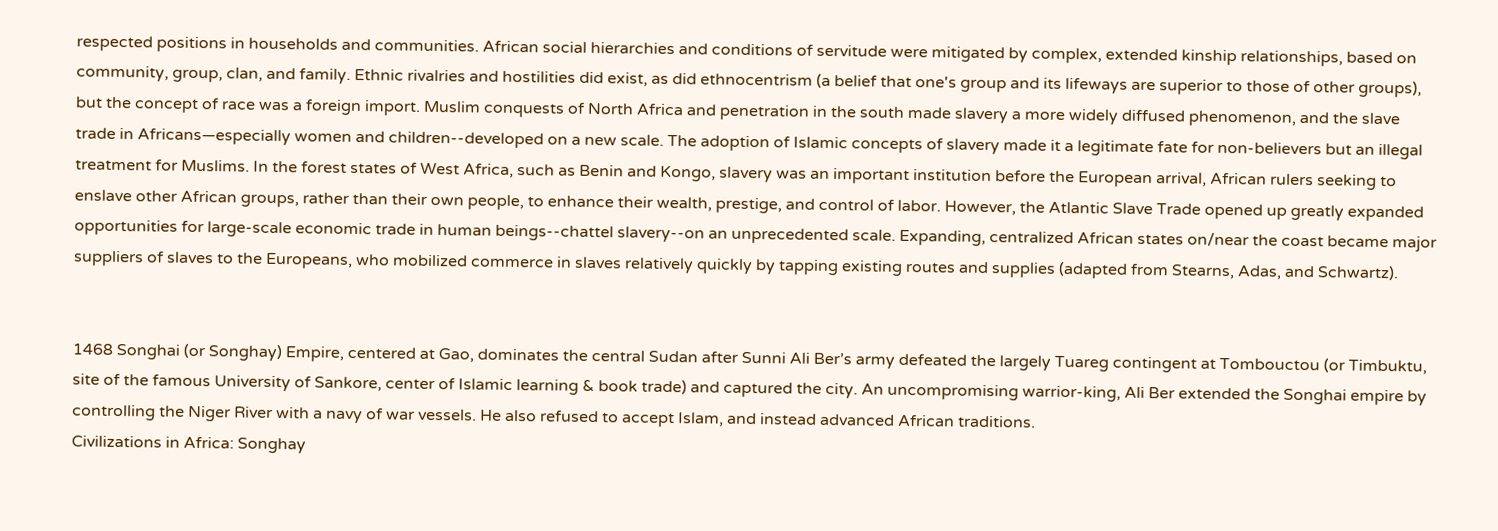respected positions in households and communities. African social hierarchies and conditions of servitude were mitigated by complex, extended kinship relationships, based on community, group, clan, and family. Ethnic rivalries and hostilities did exist, as did ethnocentrism (a belief that one's group and its lifeways are superior to those of other groups), but the concept of race was a foreign import. Muslim conquests of North Africa and penetration in the south made slavery a more widely diffused phenomenon, and the slave trade in Africans—especially women and children--developed on a new scale. The adoption of Islamic concepts of slavery made it a legitimate fate for non-believers but an illegal treatment for Muslims. In the forest states of West Africa, such as Benin and Kongo, slavery was an important institution before the European arrival, African rulers seeking to enslave other African groups, rather than their own people, to enhance their wealth, prestige, and control of labor. However, the Atlantic Slave Trade opened up greatly expanded opportunities for large-scale economic trade in human beings--chattel slavery--on an unprecedented scale. Expanding, centralized African states on/near the coast became major suppliers of slaves to the Europeans, who mobilized commerce in slaves relatively quickly by tapping existing routes and supplies (adapted from Stearns, Adas, and Schwartz).


1468 Songhai (or Songhay) Empire, centered at Gao, dominates the central Sudan after Sunni Ali Ber’s army defeated the largely Tuareg contingent at Tombouctou (or Timbuktu, site of the famous University of Sankore, center of Islamic learning & book trade) and captured the city. An uncompromising warrior-king, Ali Ber extended the Songhai empire by controlling the Niger River with a navy of war vessels. He also refused to accept Islam, and instead advanced African traditions.
Civilizations in Africa: Songhay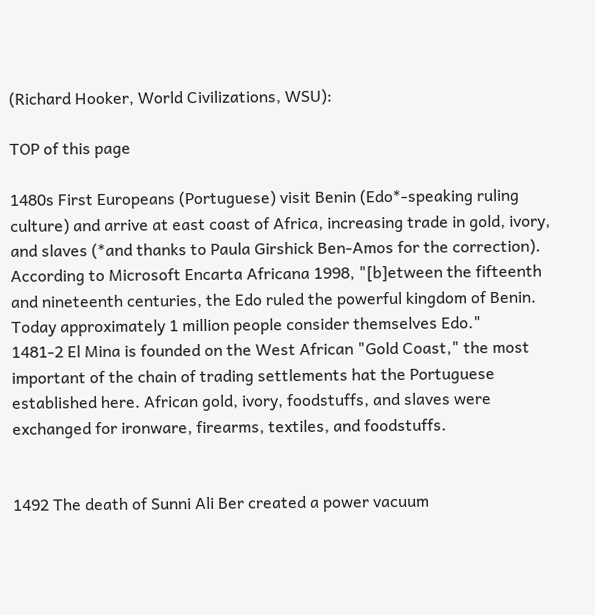(Richard Hooker, World Civilizations, WSU):

TOP of this page

1480s First Europeans (Portuguese) visit Benin (Edo*-speaking ruling culture) and arrive at east coast of Africa, increasing trade in gold, ivory, and slaves (*and thanks to Paula Girshick Ben-Amos for the correction). According to Microsoft Encarta Africana 1998, "[b]etween the fifteenth and nineteenth centuries, the Edo ruled the powerful kingdom of Benin. Today approximately 1 million people consider themselves Edo."
1481-2 El Mina is founded on the West African "Gold Coast," the most important of the chain of trading settlements hat the Portuguese established here. African gold, ivory, foodstuffs, and slaves were exchanged for ironware, firearms, textiles, and foodstuffs.


1492 The death of Sunni Ali Ber created a power vacuum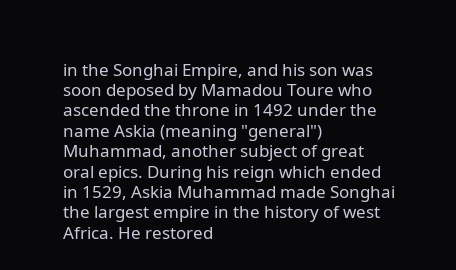in the Songhai Empire, and his son was soon deposed by Mamadou Toure who ascended the throne in 1492 under the name Askia (meaning "general") Muhammad, another subject of great oral epics. During his reign which ended in 1529, Askia Muhammad made Songhai the largest empire in the history of west Africa. He restored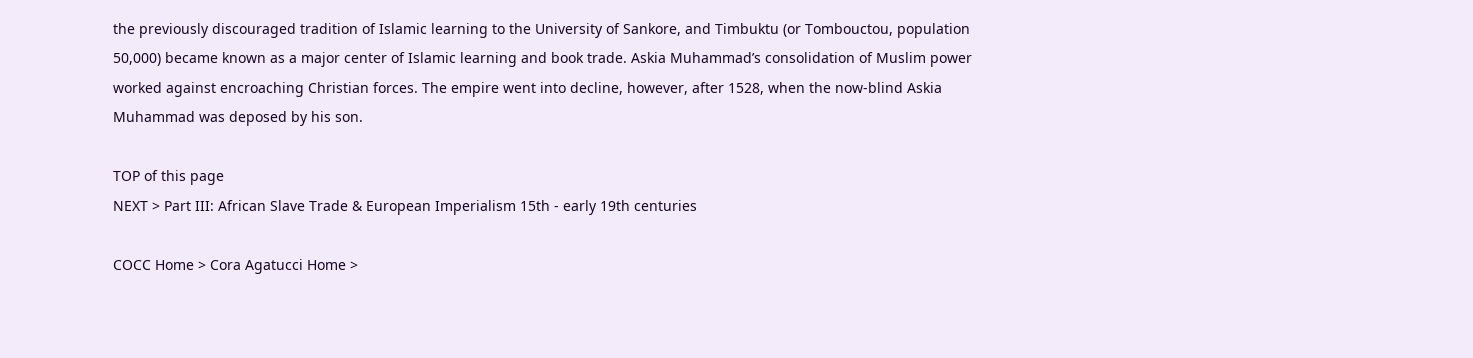the previously discouraged tradition of Islamic learning to the University of Sankore, and Timbuktu (or Tombouctou, population 50,000) became known as a major center of Islamic learning and book trade. Askia Muhammad’s consolidation of Muslim power worked against encroaching Christian forces. The empire went into decline, however, after 1528, when the now-blind Askia Muhammad was deposed by his son.

TOP of this page
NEXT > Part III: African Slave Trade & European Imperialism 15th - early 19th centuries

COCC Home > Cora Agatucci Home >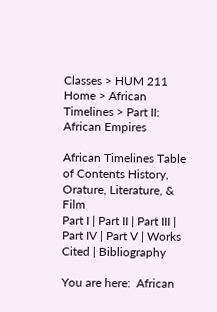Classes > HUM 211 Home > African Timelines > Part II: African Empires

African Timelines Table of Contents History, Orature, Literature, & Film
Part I | Part II | Part III |
Part IV | Part V | Works Cited | Bibliography

You are here:  African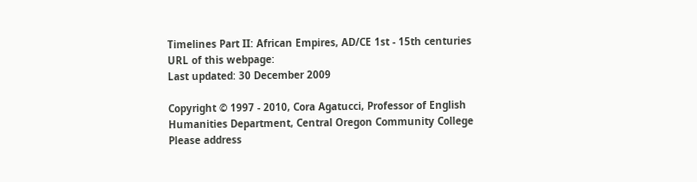Timelines Part II: African Empires, AD/CE 1st - 15th centuries
URL of this webpage:
Last updated: 30 December 2009

Copyright © 1997 - 2010, Cora Agatucci, Professor of English
Humanities Department, Central Oregon Community College
Please address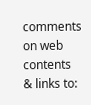comments on web contents & links to: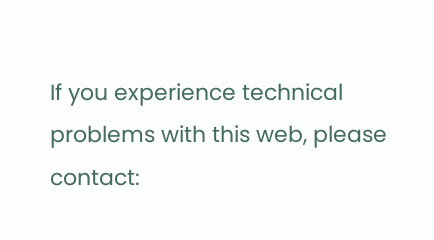If you experience technical problems with this web, please contact: